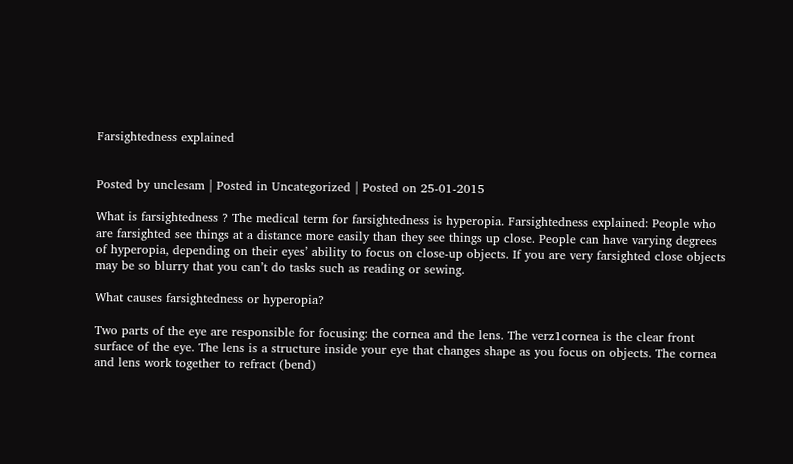Farsightedness explained


Posted by unclesam | Posted in Uncategorized | Posted on 25-01-2015

What is farsightedness ? The medical term for farsightedness is hyperopia. Farsightedness explained: People who are farsighted see things at a distance more easily than they see things up close. People can have varying degrees of hyperopia, depending on their eyes’ ability to focus on close-up objects. If you are very farsighted close objects may be so blurry that you can’t do tasks such as reading or sewing.

What causes farsightedness or hyperopia?

Two parts of the eye are responsible for focusing: the cornea and the lens. The verz1cornea is the clear front surface of the eye. The lens is a structure inside your eye that changes shape as you focus on objects. The cornea and lens work together to refract (bend)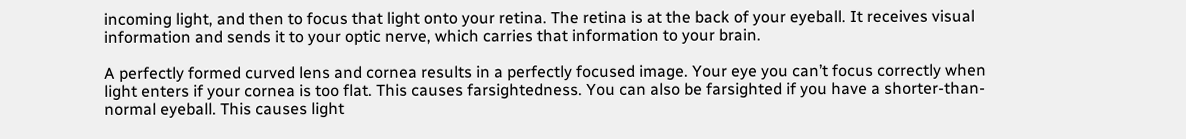incoming light, and then to focus that light onto your retina. The retina is at the back of your eyeball. It receives visual information and sends it to your optic nerve, which carries that information to your brain.

A perfectly formed curved lens and cornea results in a perfectly focused image. Your eye you can’t focus correctly when light enters if your cornea is too flat. This causes farsightedness. You can also be farsighted if you have a shorter-than-normal eyeball. This causes light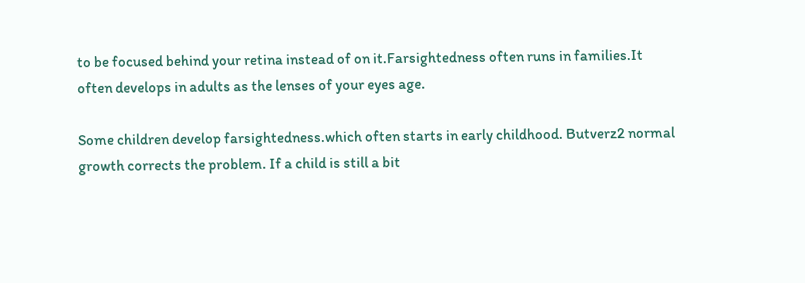to be focused behind your retina instead of on it.Farsightedness often runs in families.It often develops in adults as the lenses of your eyes age.

Some children develop farsightedness.which often starts in early childhood. Butverz2 normal growth corrects the problem. If a child is still a bit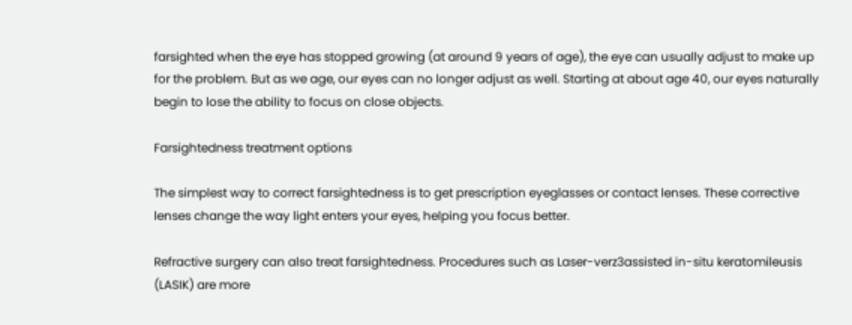farsighted when the eye has stopped growing (at around 9 years of age), the eye can usually adjust to make up for the problem. But as we age, our eyes can no longer adjust as well. Starting at about age 40, our eyes naturally begin to lose the ability to focus on close objects.

Farsightedness treatment options

The simplest way to correct farsightedness is to get prescription eyeglasses or contact lenses. These corrective lenses change the way light enters your eyes, helping you focus better.

Refractive surgery can also treat farsightedness. Procedures such as Laser-verz3assisted in-situ keratomileusis (LASIK) are more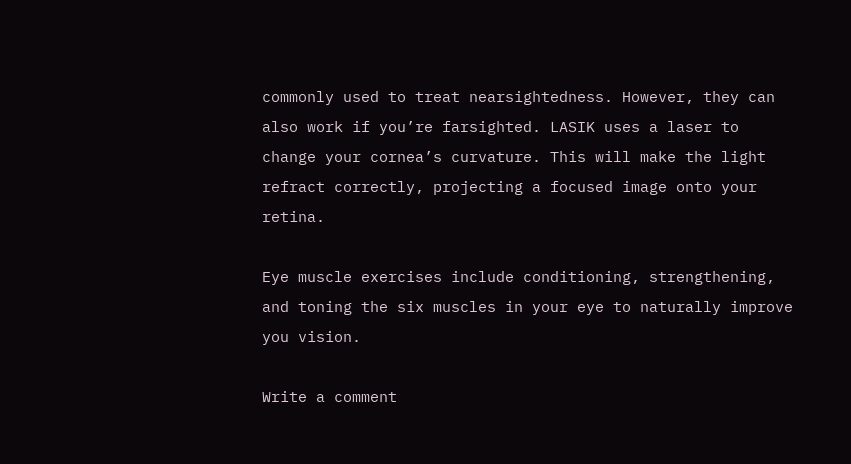commonly used to treat nearsightedness. However, they can also work if you’re farsighted. LASIK uses a laser to change your cornea’s curvature. This will make the light refract correctly, projecting a focused image onto your retina.

Eye muscle exercises include conditioning, strengthening, and toning the six muscles in your eye to naturally improve you vision.

Write a comment